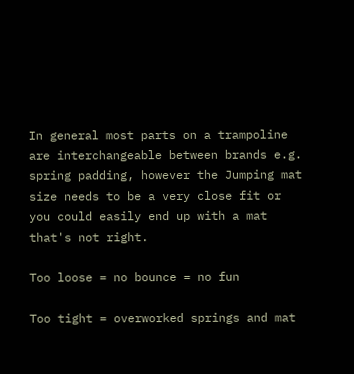In general most parts on a trampoline are interchangeable between brands e.g. spring padding, however the Jumping mat size needs to be a very close fit or you could easily end up with a mat that's not right.

Too loose = no bounce = no fun

Too tight = overworked springs and mat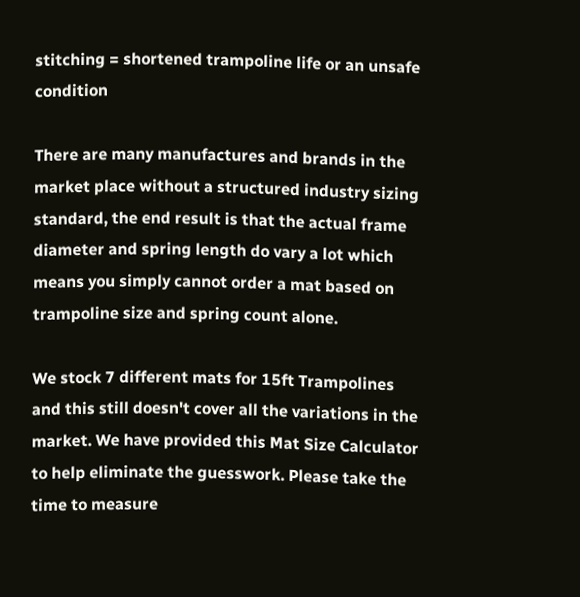stitching = shortened trampoline life or an unsafe condition

There are many manufactures and brands in the market place without a structured industry sizing standard, the end result is that the actual frame diameter and spring length do vary a lot which means you simply cannot order a mat based on trampoline size and spring count alone.

We stock 7 different mats for 15ft Trampolines and this still doesn't cover all the variations in the market. We have provided this Mat Size Calculator to help eliminate the guesswork. Please take the time to measure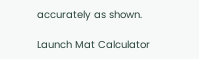accurately as shown.

Launch Mat Calculator